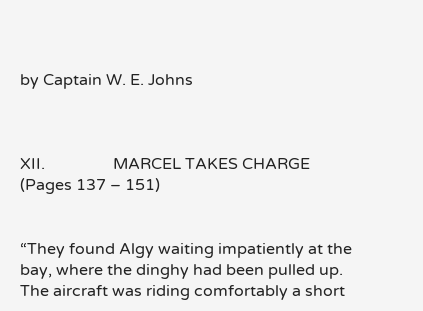by Captain W. E. Johns



XII.                 MARCEL TAKES CHARGE  (Pages 137 – 151)


“They found Algy waiting impatiently at the bay, where the dinghy had been pulled up.  The aircraft was riding comfortably a short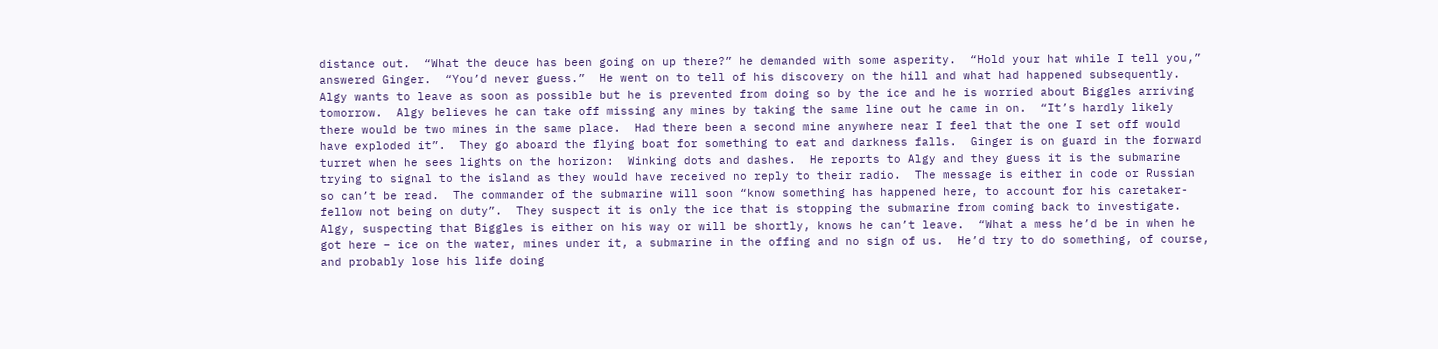distance out.  “What the deuce has been going on up there?” he demanded with some asperity.  “Hold your hat while I tell you,” answered Ginger.  “You’d never guess.”  He went on to tell of his discovery on the hill and what had happened subsequently.  Algy wants to leave as soon as possible but he is prevented from doing so by the ice and he is worried about Biggles arriving tomorrow.  Algy believes he can take off missing any mines by taking the same line out he came in on.  “It’s hardly likely there would be two mines in the same place.  Had there been a second mine anywhere near I feel that the one I set off would have exploded it”.  They go aboard the flying boat for something to eat and darkness falls.  Ginger is on guard in the forward turret when he sees lights on the horizon:  Winking dots and dashes.  He reports to Algy and they guess it is the submarine trying to signal to the island as they would have received no reply to their radio.  The message is either in code or Russian so can’t be read.  The commander of the submarine will soon “know something has happened here, to account for his caretaker-fellow not being on duty”.  They suspect it is only the ice that is stopping the submarine from coming back to investigate.  Algy, suspecting that Biggles is either on his way or will be shortly, knows he can’t leave.  “What a mess he’d be in when he got here – ice on the water, mines under it, a submarine in the offing and no sign of us.  He’d try to do something, of course, and probably lose his life doing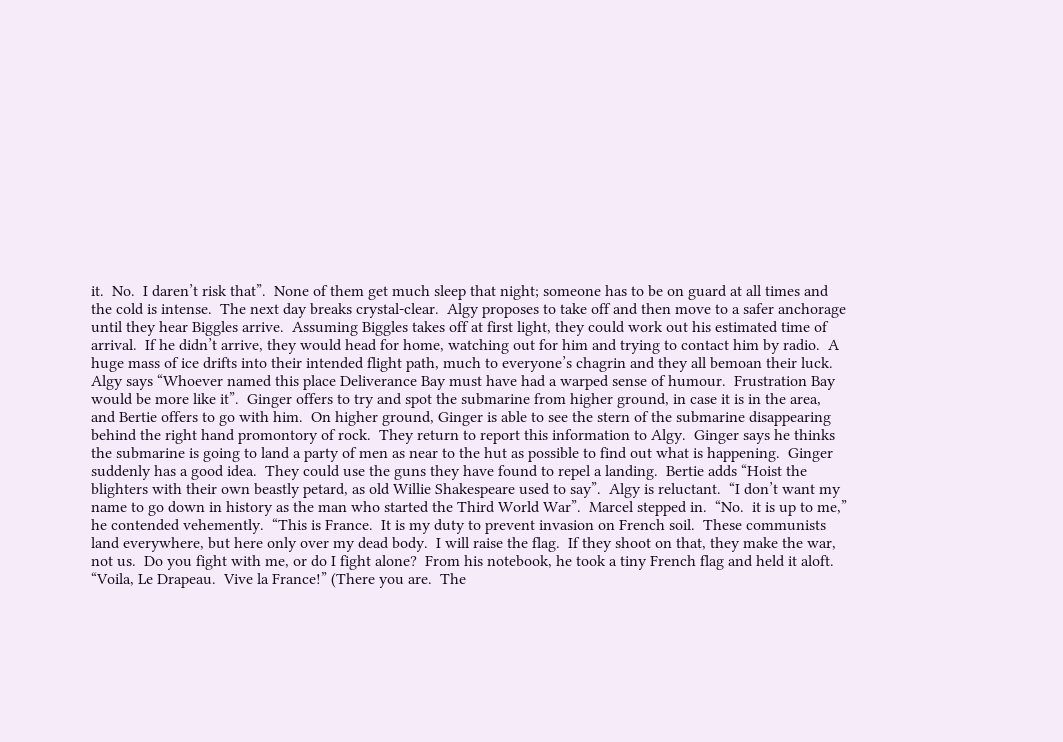it.  No.  I daren’t risk that”.  None of them get much sleep that night; someone has to be on guard at all times and the cold is intense.  The next day breaks crystal-clear.  Algy proposes to take off and then move to a safer anchorage until they hear Biggles arrive.  Assuming Biggles takes off at first light, they could work out his estimated time of arrival.  If he didn’t arrive, they would head for home, watching out for him and trying to contact him by radio.  A huge mass of ice drifts into their intended flight path, much to everyone’s chagrin and they all bemoan their luck.  Algy says “Whoever named this place Deliverance Bay must have had a warped sense of humour.  Frustration Bay would be more like it”.  Ginger offers to try and spot the submarine from higher ground, in case it is in the area, and Bertie offers to go with him.  On higher ground, Ginger is able to see the stern of the submarine disappearing behind the right hand promontory of rock.  They return to report this information to Algy.  Ginger says he thinks the submarine is going to land a party of men as near to the hut as possible to find out what is happening.  Ginger suddenly has a good idea.  They could use the guns they have found to repel a landing.  Bertie adds “Hoist the blighters with their own beastly petard, as old Willie Shakespeare used to say”.  Algy is reluctant.  “I don’t want my name to go down in history as the man who started the Third World War”.  Marcel stepped in.  “No.  it is up to me,” he contended vehemently.  “This is France.  It is my duty to prevent invasion on French soil.  These communists land everywhere, but here only over my dead body.  I will raise the flag.  If they shoot on that, they make the war, not us.  Do you fight with me, or do I fight alone?  From his notebook, he took a tiny French flag and held it aloft.  “Voila, Le Drapeau.  Vive la France!” (There you are.  The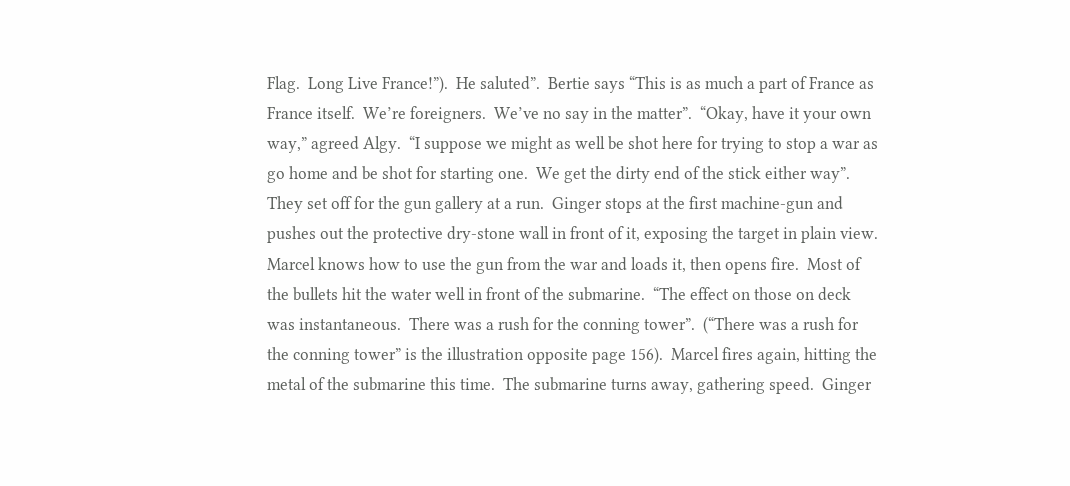Flag.  Long Live France!”).  He saluted”.  Bertie says “This is as much a part of France as France itself.  We’re foreigners.  We’ve no say in the matter”.  “Okay, have it your own way,” agreed Algy.  “I suppose we might as well be shot here for trying to stop a war as go home and be shot for starting one.  We get the dirty end of the stick either way”.  They set off for the gun gallery at a run.  Ginger stops at the first machine-gun and pushes out the protective dry-stone wall in front of it, exposing the target in plain view.  Marcel knows how to use the gun from the war and loads it, then opens fire.  Most of the bullets hit the water well in front of the submarine.  “The effect on those on deck was instantaneous.  There was a rush for the conning tower”.  (“There was a rush for the conning tower” is the illustration opposite page 156).  Marcel fires again, hitting the metal of the submarine this time.  The submarine turns away, gathering speed.  Ginger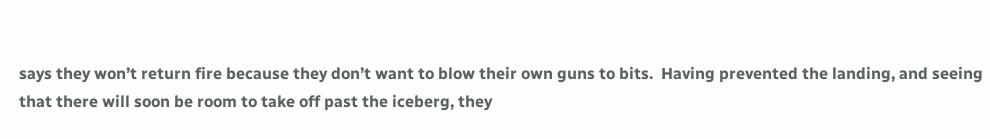says they won’t return fire because they don’t want to blow their own guns to bits.  Having prevented the landing, and seeing that there will soon be room to take off past the iceberg, they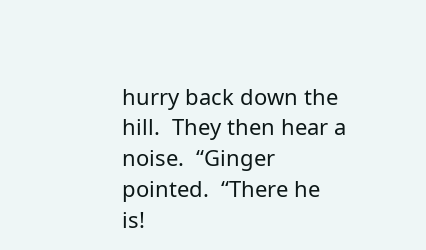hurry back down the hill.  They then hear a noise.  “Ginger pointed.  “There he is!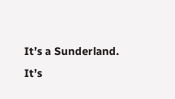It’s a Sunderland.  It’s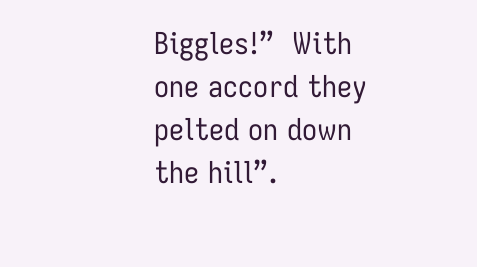Biggles!”  With one accord they pelted on down the hill”.